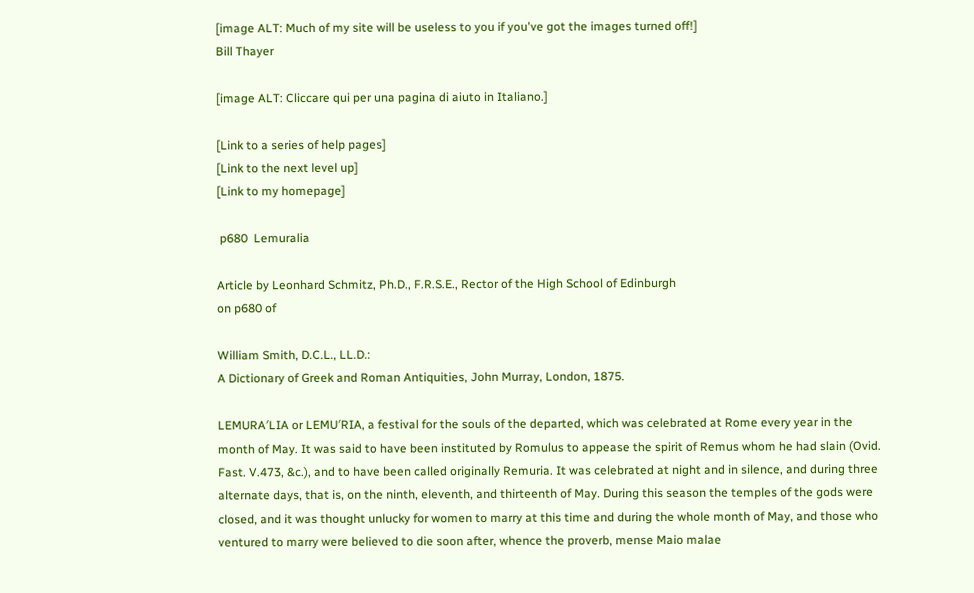[image ALT: Much of my site will be useless to you if you've got the images turned off!]
Bill Thayer

[image ALT: Cliccare qui per una pagina di aiuto in Italiano.]

[Link to a series of help pages]
[Link to the next level up]
[Link to my homepage]

 p680  Lemuralia

Article by Leonhard Schmitz, Ph.D., F.R.S.E., Rector of the High School of Edinburgh
on p680 of

William Smith, D.C.L., LL.D.:
A Dictionary of Greek and Roman Antiquities, John Murray, London, 1875.

LEMURA′LIA or LEMU′RIA, a festival for the souls of the departed, which was celebrated at Rome every year in the month of May. It was said to have been instituted by Romulus to appease the spirit of Remus whom he had slain (Ovid. Fast. V.473, &c.), and to have been called originally Remuria. It was celebrated at night and in silence, and during three alternate days, that is, on the ninth, eleventh, and thirteenth of May. During this season the temples of the gods were closed, and it was thought unlucky for women to marry at this time and during the whole month of May, and those who ventured to marry were believed to die soon after, whence the proverb, mense Maio malae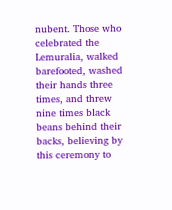nubent. Those who celebrated the Lemuralia, walked barefooted, washed their hands three times, and threw nine times black beans behind their backs, believing by this ceremony to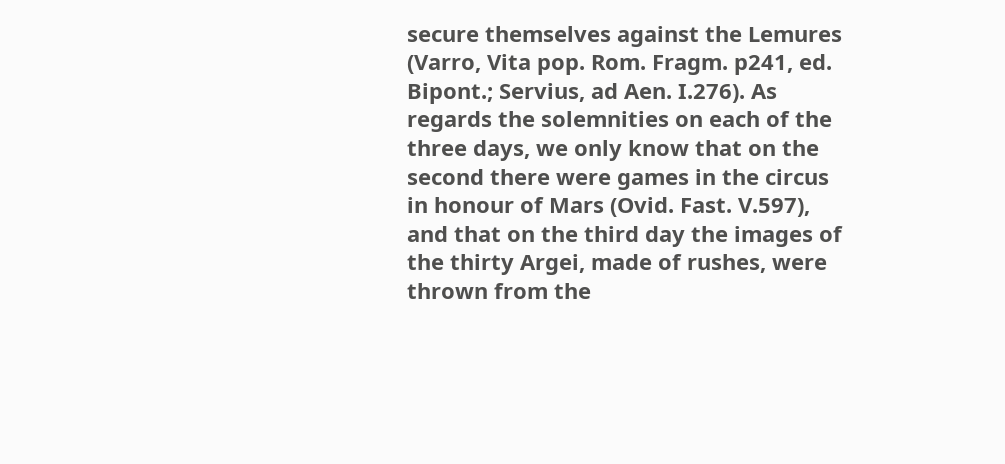secure themselves against the Lemures (Varro, Vita pop. Rom. Fragm. p241, ed. Bipont.; Servius, ad Aen. I.276). As regards the solemnities on each of the three days, we only know that on the second there were games in the circus in honour of Mars (Ovid. Fast. V.597), and that on the third day the images of the thirty Argei, made of rushes, were thrown from the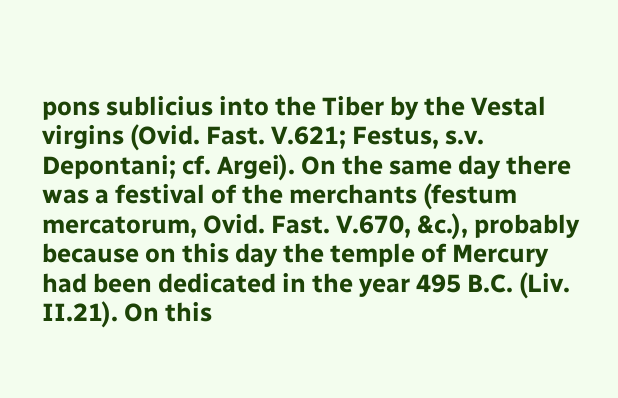pons sublicius into the Tiber by the Vestal virgins (Ovid. Fast. V.621; Festus, s.v. Depontani; cf. Argei). On the same day there was a festival of the merchants (festum mercatorum, Ovid. Fast. V.670, &c.), probably because on this day the temple of Mercury had been dedicated in the year 495 B.C. (Liv. II.21). On this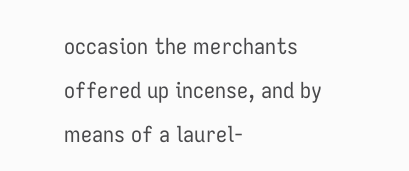occasion the merchants offered up incense, and by means of a laurel-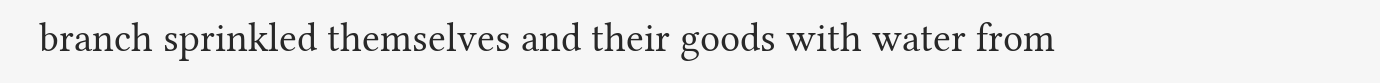branch sprinkled themselves and their goods with water from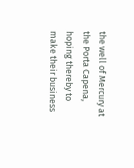the well of Mercury at the Porta Capena, hoping thereby to make their business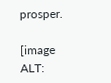prosper.

[image ALT: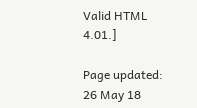Valid HTML 4.01.]

Page updated: 26 May 18